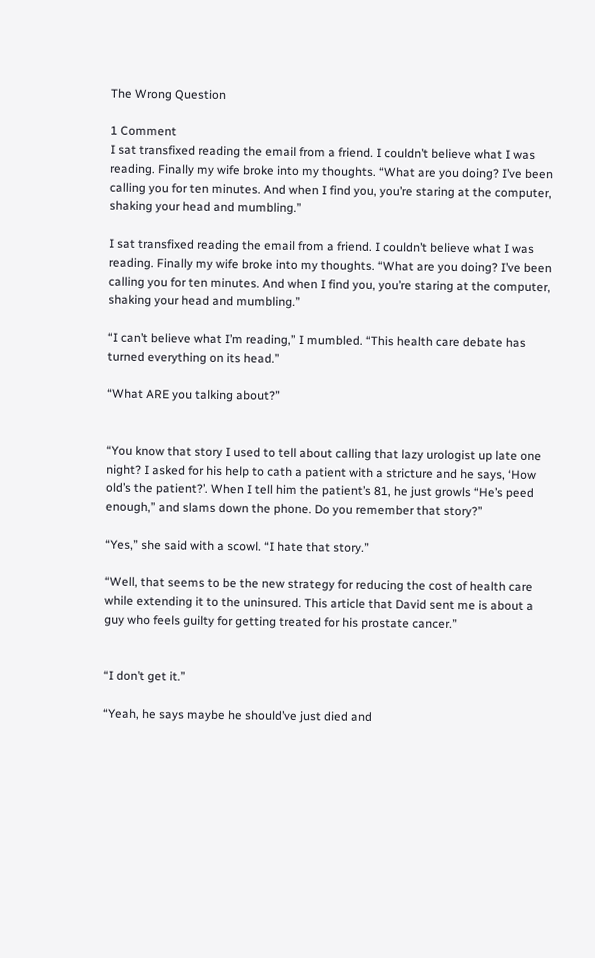The Wrong Question

1 Comment
I sat transfixed reading the email from a friend. I couldn’t believe what I was reading. Finally my wife broke into my thoughts. “What are you doing? I’ve been calling you for ten minutes. And when I find you, you’re staring at the computer, shaking your head and mumbling.”

I sat transfixed reading the email from a friend. I couldn’t believe what I was reading. Finally my wife broke into my thoughts. “What are you doing? I’ve been calling you for ten minutes. And when I find you, you’re staring at the computer, shaking your head and mumbling.”

“I can’t believe what I’m reading,” I mumbled. “This health care debate has turned everything on its head.”

“What ARE you talking about?”


“You know that story I used to tell about calling that lazy urologist up late one night? I asked for his help to cath a patient with a stricture and he says, ‘How old’s the patient?’. When I tell him the patient’s 81, he just growls “He’s peed enough,” and slams down the phone. Do you remember that story?”

“Yes,” she said with a scowl. “I hate that story.”

“Well, that seems to be the new strategy for reducing the cost of health care while extending it to the uninsured. This article that David sent me is about a guy who feels guilty for getting treated for his prostate cancer.”


“I don’t get it.”

“Yeah, he says maybe he should’ve just died and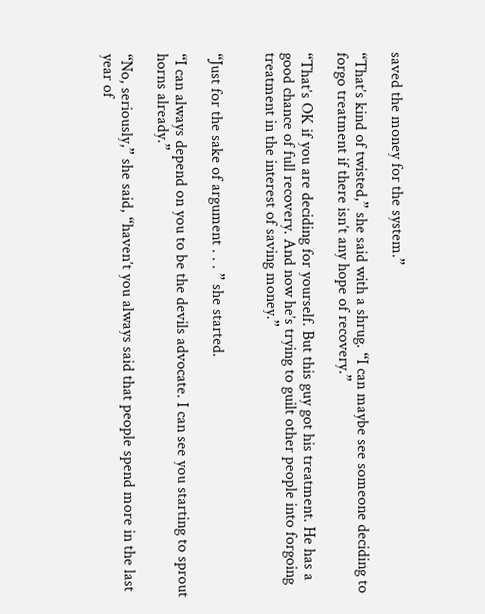saved the money for the system.”

“That’s kind of twisted,” she said with a shrug. “I can maybe see someone deciding to forgo treatment if there isn’t any hope of recovery.”

“That’s OK if you are deciding for yourself. But this guy got his treatment. He has a good chance of full recovery. And now he’s trying to guilt other people into forgoing treatment in the interest of saving money.”


“Just for the sake of argument . . . ” she started.

“I can always depend on you to be the devils advocate. I can see you starting to sprout horns already.”

“No, seriously,” she said, “haven’t you always said that people spend more in the last year of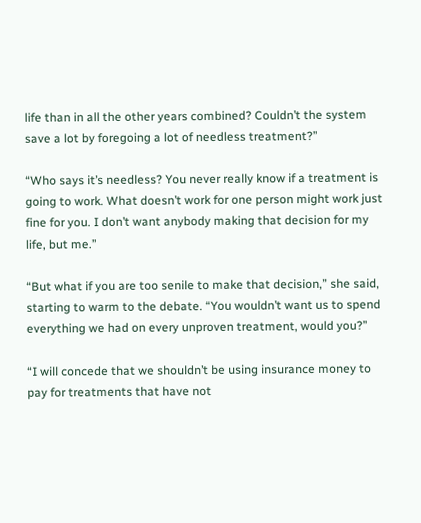life than in all the other years combined? Couldn’t the system save a lot by foregoing a lot of needless treatment?”

“Who says it’s needless? You never really know if a treatment is going to work. What doesn’t work for one person might work just fine for you. I don’t want anybody making that decision for my life, but me.”

“But what if you are too senile to make that decision,” she said, starting to warm to the debate. “You wouldn’t want us to spend everything we had on every unproven treatment, would you?”

“I will concede that we shouldn’t be using insurance money to pay for treatments that have not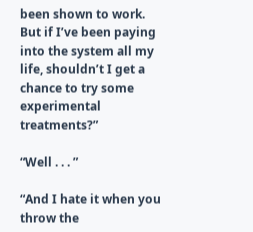been shown to work. But if I’ve been paying into the system all my life, shouldn’t I get a chance to try some experimental treatments?”

“Well . . . ”

“And I hate it when you throw the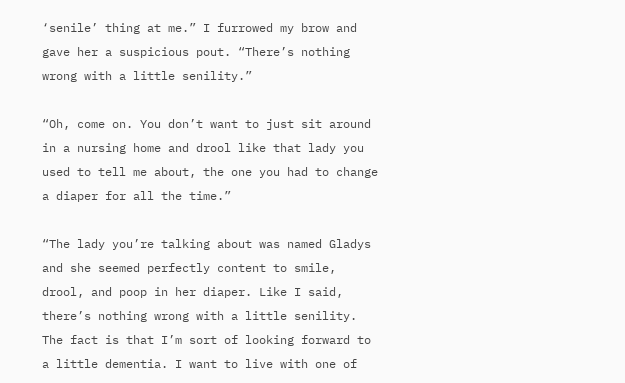‘senile’ thing at me.” I furrowed my brow and gave her a suspicious pout. “There’s nothing wrong with a little senility.”

“Oh, come on. You don’t want to just sit around in a nursing home and drool like that lady you used to tell me about, the one you had to change a diaper for all the time.”

“The lady you’re talking about was named Gladys and she seemed perfectly content to smile, drool, and poop in her diaper. Like I said, there’s nothing wrong with a little senility. The fact is that I’m sort of looking forward to a little dementia. I want to live with one of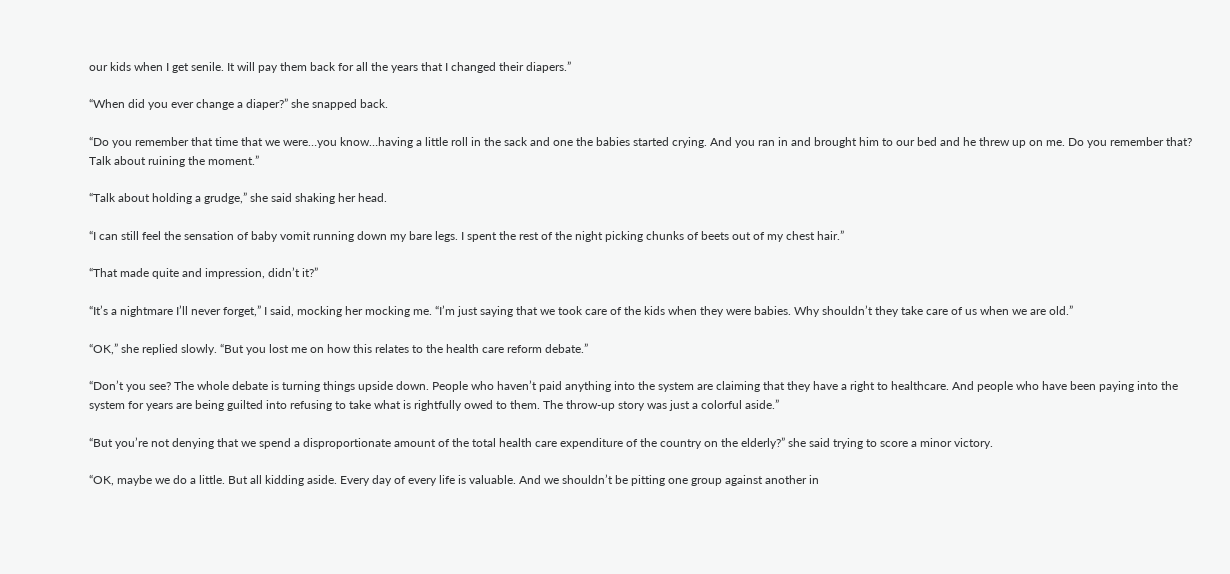our kids when I get senile. It will pay them back for all the years that I changed their diapers.”

“When did you ever change a diaper?” she snapped back.

“Do you remember that time that we were…you know…having a little roll in the sack and one the babies started crying. And you ran in and brought him to our bed and he threw up on me. Do you remember that? Talk about ruining the moment.”

“Talk about holding a grudge,” she said shaking her head.

“I can still feel the sensation of baby vomit running down my bare legs. I spent the rest of the night picking chunks of beets out of my chest hair.”

“That made quite and impression, didn’t it?”

“It’s a nightmare I’ll never forget,” I said, mocking her mocking me. “I’m just saying that we took care of the kids when they were babies. Why shouldn’t they take care of us when we are old.”

“OK,” she replied slowly. “But you lost me on how this relates to the health care reform debate.”

“Don’t you see? The whole debate is turning things upside down. People who haven’t paid anything into the system are claiming that they have a right to healthcare. And people who have been paying into the system for years are being guilted into refusing to take what is rightfully owed to them. The throw-up story was just a colorful aside.”

“But you’re not denying that we spend a disproportionate amount of the total health care expenditure of the country on the elderly?” she said trying to score a minor victory.

“OK, maybe we do a little. But all kidding aside. Every day of every life is valuable. And we shouldn’t be pitting one group against another in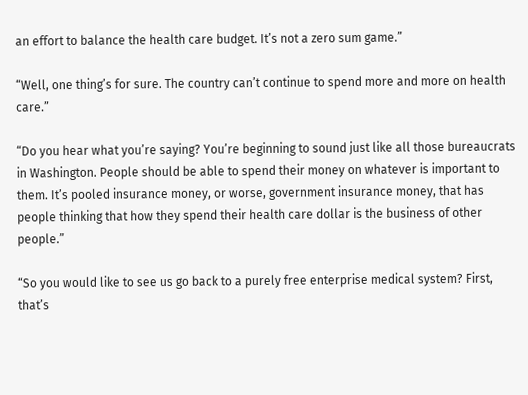an effort to balance the health care budget. It’s not a zero sum game.”

“Well, one thing’s for sure. The country can’t continue to spend more and more on health care.”

“Do you hear what you’re saying? You’re beginning to sound just like all those bureaucrats in Washington. People should be able to spend their money on whatever is important to them. It’s pooled insurance money, or worse, government insurance money, that has people thinking that how they spend their health care dollar is the business of other people.”

“So you would like to see us go back to a purely free enterprise medical system? First, that’s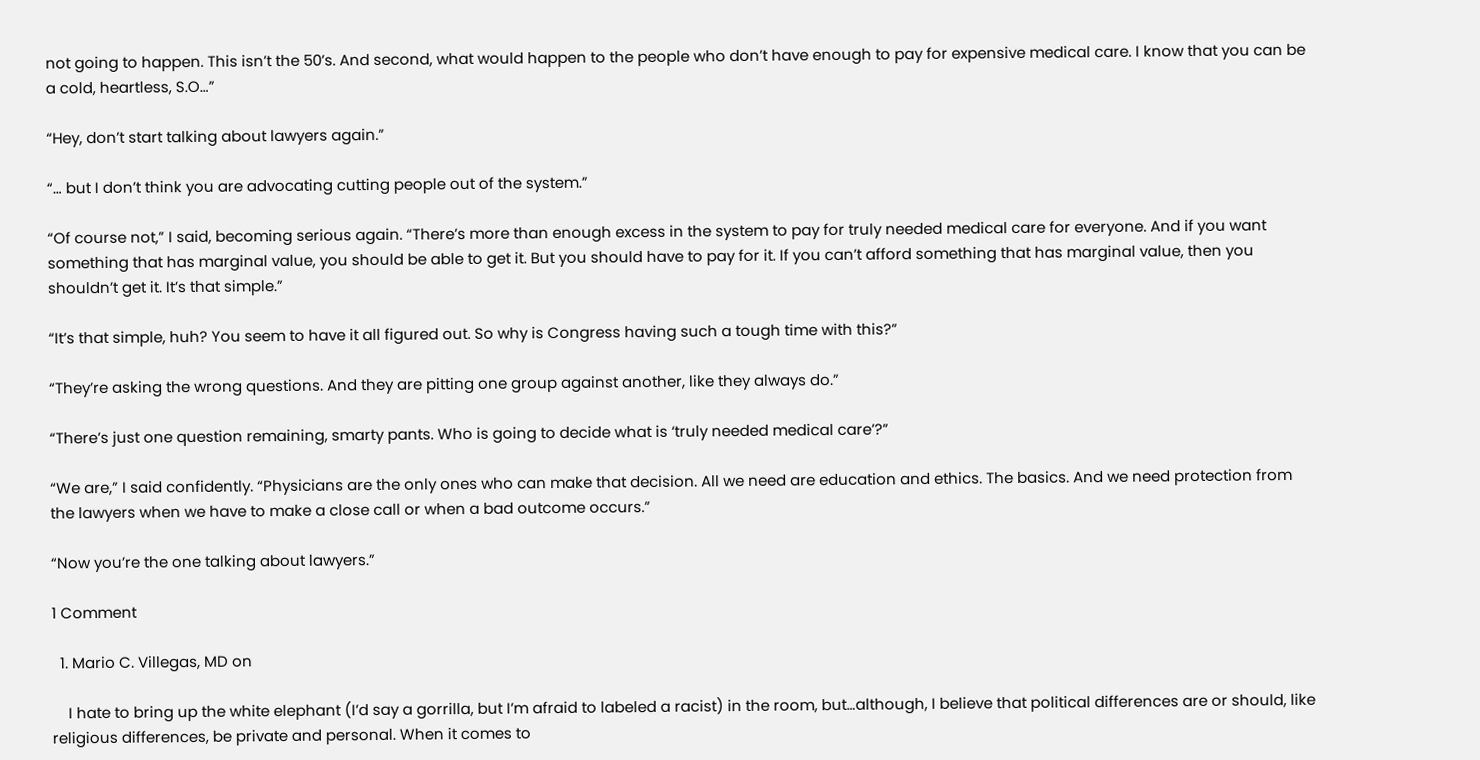not going to happen. This isn’t the 50’s. And second, what would happen to the people who don’t have enough to pay for expensive medical care. I know that you can be a cold, heartless, S.O…”

“Hey, don’t start talking about lawyers again.”

“… but I don’t think you are advocating cutting people out of the system.”

“Of course not,” I said, becoming serious again. “There’s more than enough excess in the system to pay for truly needed medical care for everyone. And if you want something that has marginal value, you should be able to get it. But you should have to pay for it. If you can’t afford something that has marginal value, then you shouldn’t get it. It’s that simple.”

“It’s that simple, huh? You seem to have it all figured out. So why is Congress having such a tough time with this?”

“They’re asking the wrong questions. And they are pitting one group against another, like they always do.”

“There’s just one question remaining, smarty pants. Who is going to decide what is ‘truly needed medical care’?”

“We are,” I said confidently. “Physicians are the only ones who can make that decision. All we need are education and ethics. The basics. And we need protection from the lawyers when we have to make a close call or when a bad outcome occurs.”

“Now you’re the one talking about lawyers.”

1 Comment

  1. Mario C. Villegas, MD on

    I hate to bring up the white elephant (I’d say a gorrilla, but I’m afraid to labeled a racist) in the room, but…although, I believe that political differences are or should, like religious differences, be private and personal. When it comes to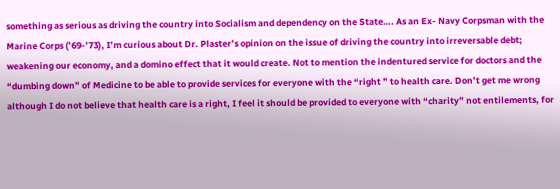something as serious as driving the country into Socialism and dependency on the State…. As an Ex- Navy Corpsman with the Marine Corps (’69-’73), I’m curious about Dr. Plaster’s opinion on the issue of driving the country into irreversable debt; weakening our economy, and a domino effect that it would create. Not to mention the indentured service for doctors and the “dumbing down” of Medicine to be able to provide services for everyone with the “right ” to health care. Don’t get me wrong although I do not believe that health care is a right, I feel it should be provided to everyone with “charity” not entilements, for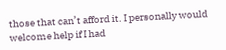those that can’t afford it. I personally would welcome help if I had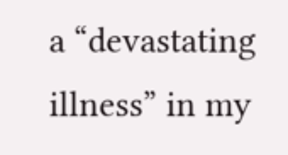a “devastating illness” in my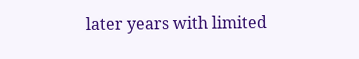later years with limited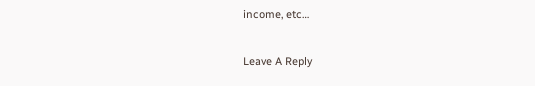income, etc…

Leave A Reply